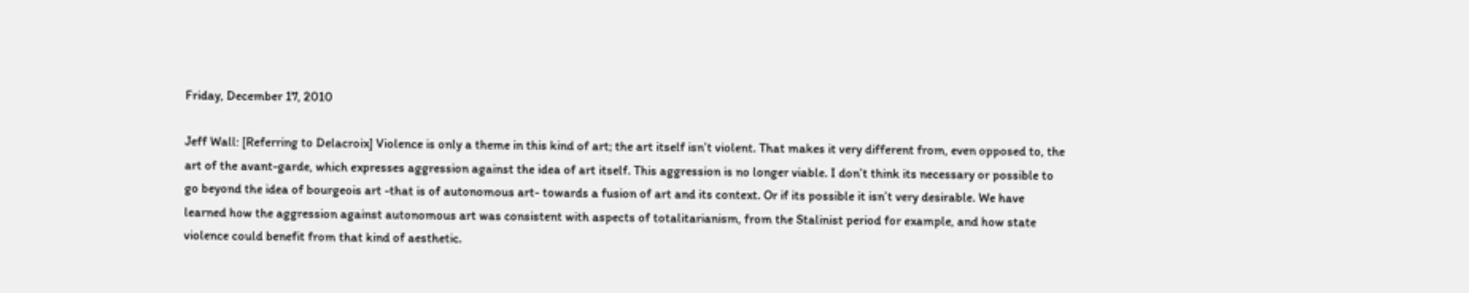Friday, December 17, 2010

Jeff Wall: [Referring to Delacroix] Violence is only a theme in this kind of art; the art itself isn’t violent. That makes it very different from, even opposed to, the art of the avant-garde, which expresses aggression against the idea of art itself. This aggression is no longer viable. I don’t think its necessary or possible to go beyond the idea of bourgeois art -that is of autonomous art- towards a fusion of art and its context. Or if its possible it isn’t very desirable. We have learned how the aggression against autonomous art was consistent with aspects of totalitarianism, from the Stalinist period for example, and how state violence could benefit from that kind of aesthetic.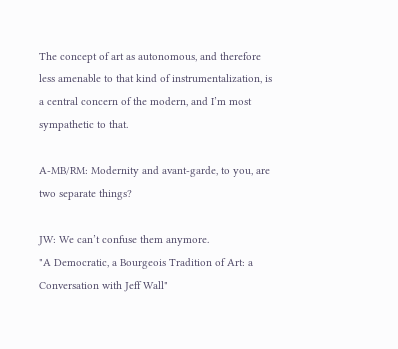The concept of art as autonomous, and therefore less amenable to that kind of instrumentalization, is a central concern of the modern, and I’m most sympathetic to that.

A-MB/RM: Modernity and avant-garde, to you, are two separate things?

JW: We can’t confuse them anymore.
"A Democratic, a Bourgeois Tradition of Art: a Conversation with Jeff Wall"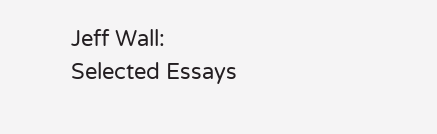Jeff Wall: Selected Essays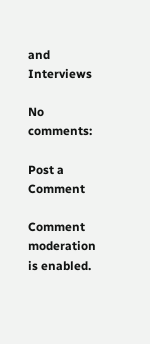and Interviews

No comments:

Post a Comment

Comment moderation is enabled.